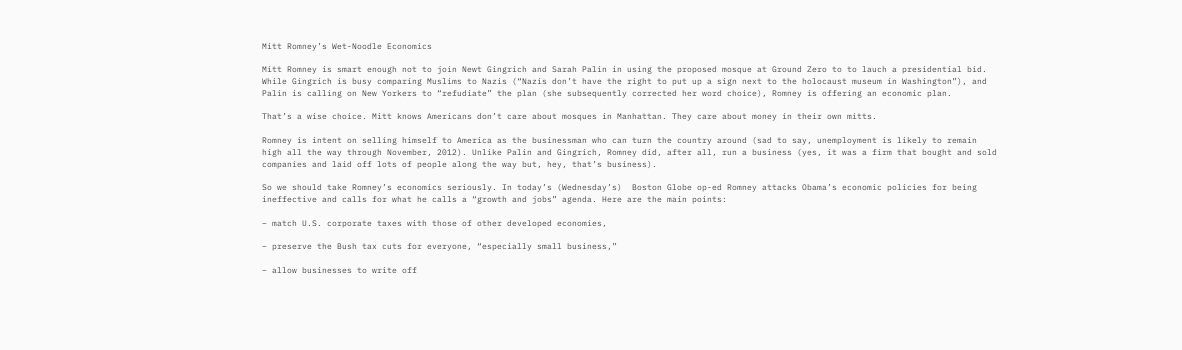Mitt Romney’s Wet-Noodle Economics

Mitt Romney is smart enough not to join Newt Gingrich and Sarah Palin in using the proposed mosque at Ground Zero to to lauch a presidential bid. While Gingrich is busy comparing Muslims to Nazis (“Nazis don’t have the right to put up a sign next to the holocaust museum in Washington”), and Palin is calling on New Yorkers to “refudiate” the plan (she subsequently corrected her word choice), Romney is offering an economic plan.

That’s a wise choice. Mitt knows Americans don’t care about mosques in Manhattan. They care about money in their own mitts.

Romney is intent on selling himself to America as the businessman who can turn the country around (sad to say, unemployment is likely to remain high all the way through November, 2012). Unlike Palin and Gingrich, Romney did, after all, run a business (yes, it was a firm that bought and sold companies and laid off lots of people along the way but, hey, that’s business).

So we should take Romney’s economics seriously. In today’s (Wednesday’s)  Boston Globe op-ed Romney attacks Obama’s economic policies for being ineffective and calls for what he calls a “growth and jobs” agenda. Here are the main points:

– match U.S. corporate taxes with those of other developed economies,

– preserve the Bush tax cuts for everyone, “especially small business,”

– allow businesses to write off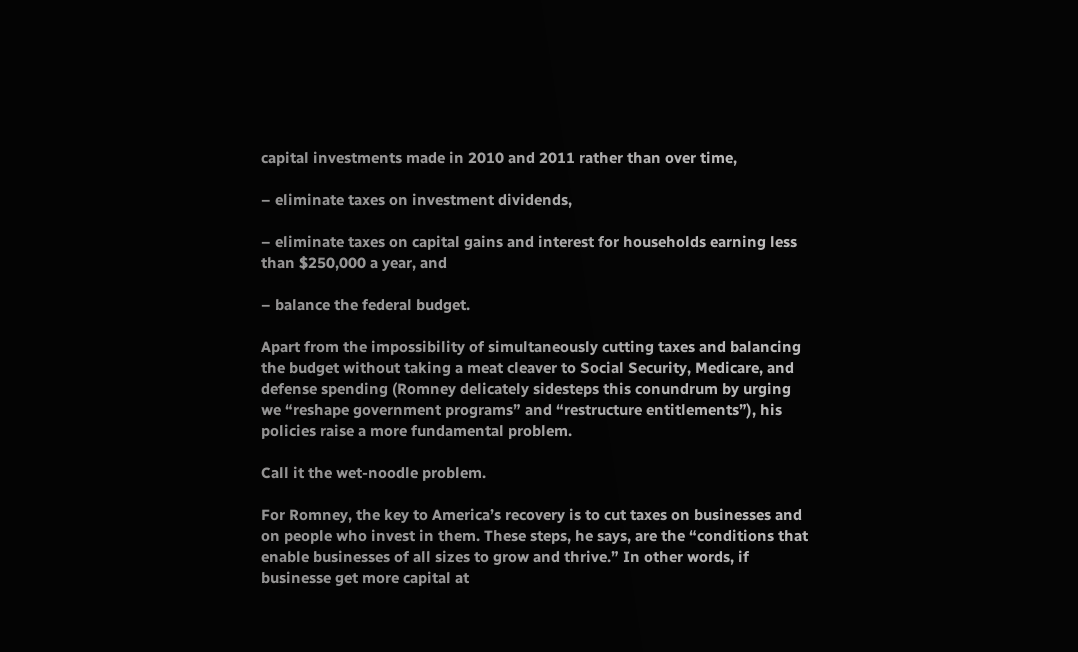capital investments made in 2010 and 2011 rather than over time,

– eliminate taxes on investment dividends,

– eliminate taxes on capital gains and interest for households earning less than $250,000 a year, and

– balance the federal budget.

Apart from the impossibility of simultaneously cutting taxes and balancing the budget without taking a meat cleaver to Social Security, Medicare, and defense spending (Romney delicately sidesteps this conundrum by urging we “reshape government programs” and “restructure entitlements”), his policies raise a more fundamental problem.

Call it the wet-noodle problem.

For Romney, the key to America’s recovery is to cut taxes on businesses and on people who invest in them. These steps, he says, are the “conditions that enable businesses of all sizes to grow and thrive.” In other words, if businesse get more capital at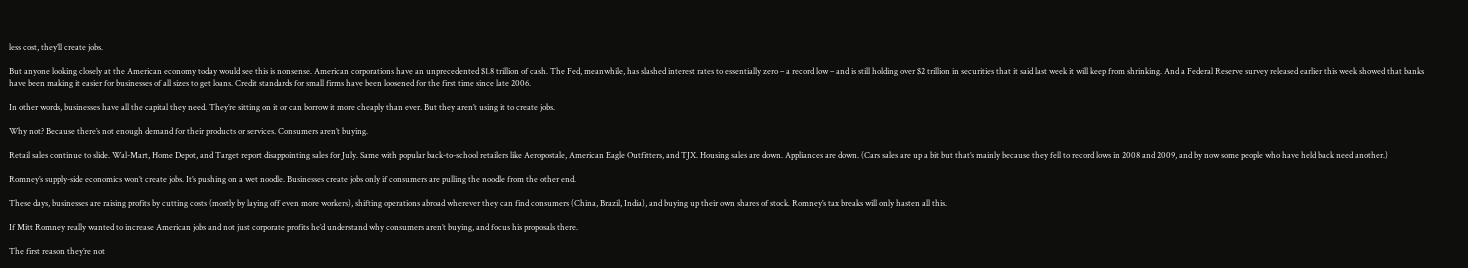less cost, they’ll create jobs.

But anyone looking closely at the American economy today would see this is nonsense. American corporations have an unprecedented $1.8 trillion of cash. The Fed, meanwhile, has slashed interest rates to essentially zero – a record low – and is still holding over $2 trillion in securities that it said last week it will keep from shrinking. And a Federal Reserve survey released earlier this week showed that banks have been making it easier for businesses of all sizes to get loans. Credit standards for small firms have been loosened for the first time since late 2006.

In other words, businesses have all the capital they need. They’re sitting on it or can borrow it more cheaply than ever. But they aren’t using it to create jobs.

Why not? Because there’s not enough demand for their products or services. Consumers aren’t buying.

Retail sales continue to slide. Wal-Mart, Home Depot, and Target report disappointing sales for July. Same with popular back-to-school retailers like Aeropostale, American Eagle Outfitters, and TJX. Housing sales are down. Appliances are down. (Cars sales are up a bit but that’s mainly because they fell to record lows in 2008 and 2009, and by now some people who have held back need another.)

Romney’s supply-side economics won’t create jobs. It’s pushing on a wet noodle. Businesses create jobs only if consumers are pulling the noodle from the other end.

These days, businesses are raising profits by cutting costs (mostly by laying off even more workers), shifting operations abroad wherever they can find consumers (China, Brazil, India), and buying up their own shares of stock. Romney’s tax breaks will only hasten all this.

If Mitt Romney really wanted to increase American jobs and not just corporate profits he’d understand why consumers aren’t buying, and focus his proposals there.

The first reason they’re not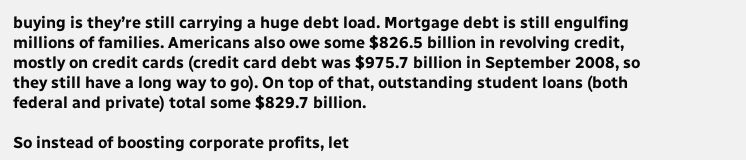buying is they’re still carrying a huge debt load. Mortgage debt is still engulfing millions of families. Americans also owe some $826.5 billion in revolving credit, mostly on credit cards (credit card debt was $975.7 billion in September 2008, so they still have a long way to go). On top of that, outstanding student loans (both federal and private) total some $829.7 billion.

So instead of boosting corporate profits, let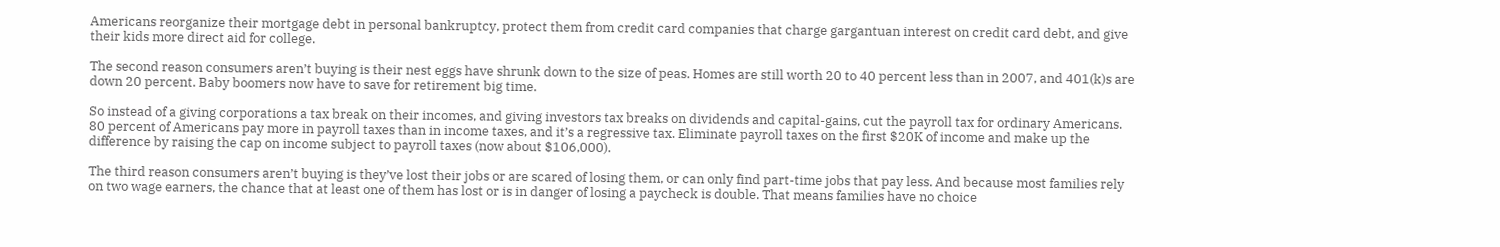Americans reorganize their mortgage debt in personal bankruptcy, protect them from credit card companies that charge gargantuan interest on credit card debt, and give their kids more direct aid for college.

The second reason consumers aren’t buying is their nest eggs have shrunk down to the size of peas. Homes are still worth 20 to 40 percent less than in 2007, and 401(k)s are down 20 percent. Baby boomers now have to save for retirement big time.

So instead of a giving corporations a tax break on their incomes, and giving investors tax breaks on dividends and capital-gains, cut the payroll tax for ordinary Americans. 80 percent of Americans pay more in payroll taxes than in income taxes, and it’s a regressive tax. Eliminate payroll taxes on the first $20K of income and make up the difference by raising the cap on income subject to payroll taxes (now about $106,000).

The third reason consumers aren’t buying is they’ve lost their jobs or are scared of losing them, or can only find part-time jobs that pay less. And because most families rely on two wage earners, the chance that at least one of them has lost or is in danger of losing a paycheck is double. That means families have no choice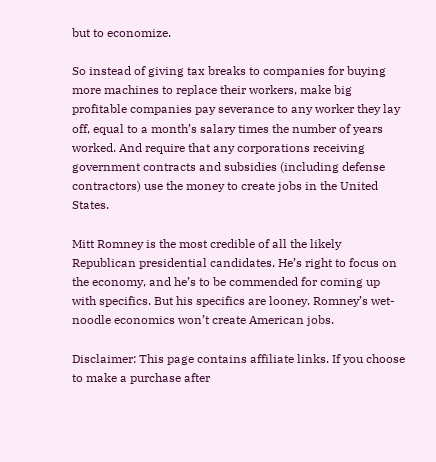but to economize.

So instead of giving tax breaks to companies for buying more machines to replace their workers, make big profitable companies pay severance to any worker they lay off, equal to a month’s salary times the number of years worked. And require that any corporations receiving government contracts and subsidies (including defense contractors) use the money to create jobs in the United States.

Mitt Romney is the most credible of all the likely Republican presidential candidates. He’s right to focus on the economy, and he’s to be commended for coming up with specifics. But his specifics are looney. Romney’s wet-noodle economics won’t create American jobs.

Disclaimer: This page contains affiliate links. If you choose to make a purchase after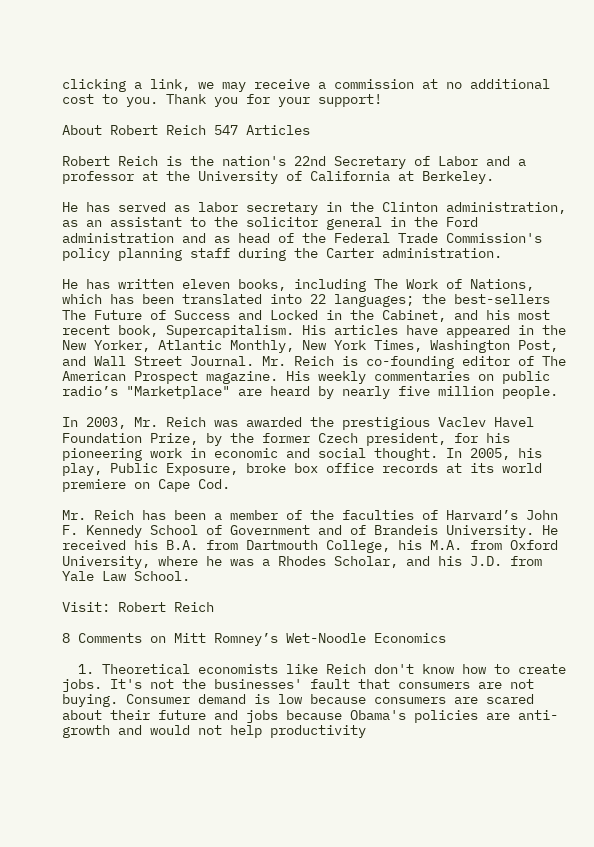clicking a link, we may receive a commission at no additional cost to you. Thank you for your support!

About Robert Reich 547 Articles

Robert Reich is the nation's 22nd Secretary of Labor and a professor at the University of California at Berkeley.

He has served as labor secretary in the Clinton administration, as an assistant to the solicitor general in the Ford administration and as head of the Federal Trade Commission's policy planning staff during the Carter administration.

He has written eleven books, including The Work of Nations, which has been translated into 22 languages; the best-sellers The Future of Success and Locked in the Cabinet, and his most recent book, Supercapitalism. His articles have appeared in the New Yorker, Atlantic Monthly, New York Times, Washington Post, and Wall Street Journal. Mr. Reich is co-founding editor of The American Prospect magazine. His weekly commentaries on public radio’s "Marketplace" are heard by nearly five million people.

In 2003, Mr. Reich was awarded the prestigious Vaclev Havel Foundation Prize, by the former Czech president, for his pioneering work in economic and social thought. In 2005, his play, Public Exposure, broke box office records at its world premiere on Cape Cod.

Mr. Reich has been a member of the faculties of Harvard’s John F. Kennedy School of Government and of Brandeis University. He received his B.A. from Dartmouth College, his M.A. from Oxford University, where he was a Rhodes Scholar, and his J.D. from Yale Law School.

Visit: Robert Reich

8 Comments on Mitt Romney’s Wet-Noodle Economics

  1. Theoretical economists like Reich don't know how to create jobs. It's not the businesses' fault that consumers are not buying. Consumer demand is low because consumers are scared about their future and jobs because Obama's policies are anti-growth and would not help productivity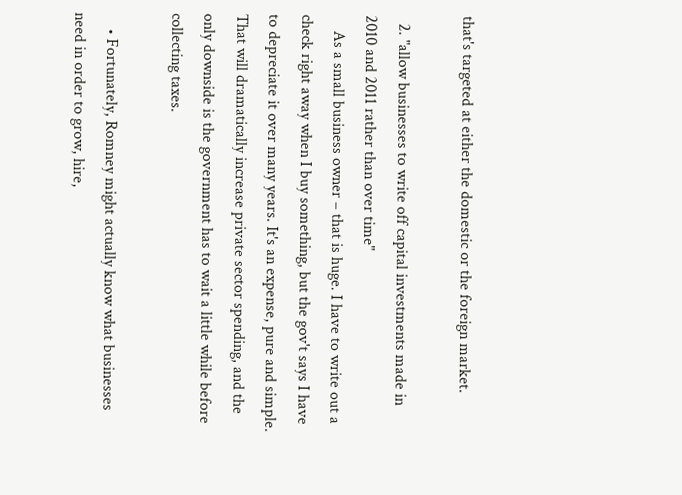that's targeted at either the domestic or the foreign market.

  2. "allow businesses to write off capital investments made in 2010 and 2011 rather than over time"
    As a small business owner – that is huge. I have to write out a check right away when I buy something, but the gov't says I have to depreciate it over many years. It's an expense, pure and simple. That will dramatically increase private sector spending, and the only downside is the government has to wait a little while before collecting taxes.

    • Fortunately, Romney might actually know what businesses need in order to grow, hire,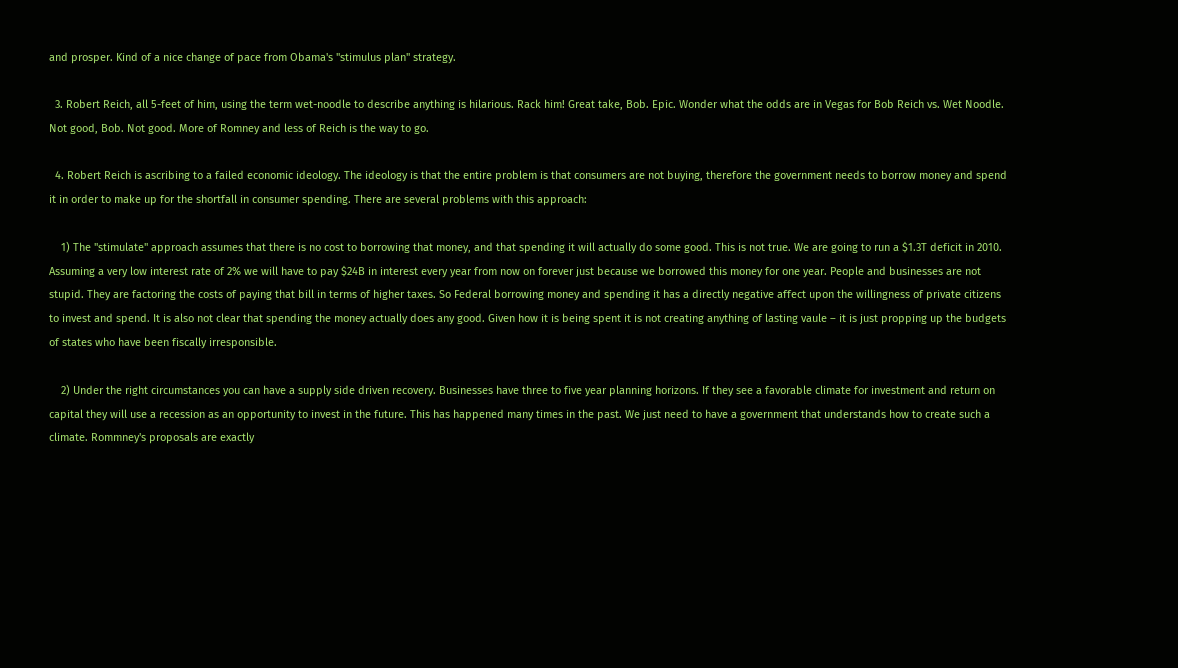and prosper. Kind of a nice change of pace from Obama's "stimulus plan" strategy.

  3. Robert Reich, all 5-feet of him, using the term wet-noodle to describe anything is hilarious. Rack him! Great take, Bob. Epic. Wonder what the odds are in Vegas for Bob Reich vs. Wet Noodle. Not good, Bob. Not good. More of Romney and less of Reich is the way to go.

  4. Robert Reich is ascribing to a failed economic ideology. The ideology is that the entire problem is that consumers are not buying, therefore the government needs to borrow money and spend it in order to make up for the shortfall in consumer spending. There are several problems with this approach:

    1) The "stimulate" approach assumes that there is no cost to borrowing that money, and that spending it will actually do some good. This is not true. We are going to run a $1.3T deficit in 2010. Assuming a very low interest rate of 2% we will have to pay $24B in interest every year from now on forever just because we borrowed this money for one year. People and businesses are not stupid. They are factoring the costs of paying that bill in terms of higher taxes. So Federal borrowing money and spending it has a directly negative affect upon the willingness of private citizens to invest and spend. It is also not clear that spending the money actually does any good. Given how it is being spent it is not creating anything of lasting vaule – it is just propping up the budgets of states who have been fiscally irresponsible.

    2) Under the right circumstances you can have a supply side driven recovery. Businesses have three to five year planning horizons. If they see a favorable climate for investment and return on capital they will use a recession as an opportunity to invest in the future. This has happened many times in the past. We just need to have a government that understands how to create such a climate. Rommney's proposals are exactly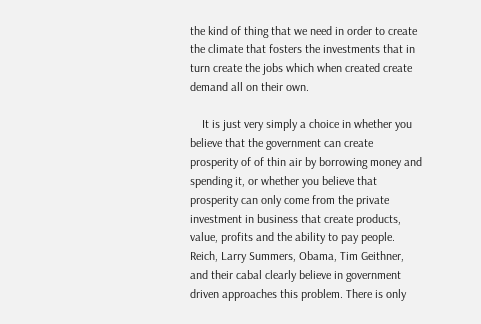the kind of thing that we need in order to create the climate that fosters the investments that in turn create the jobs which when created create demand all on their own.

    It is just very simply a choice in whether you believe that the government can create prosperity of of thin air by borrowing money and spending it, or whether you believe that prosperity can only come from the private investment in business that create products, value, profits and the ability to pay people. Reich, Larry Summers, Obama, Tim Geithner, and their cabal clearly believe in government driven approaches this problem. There is only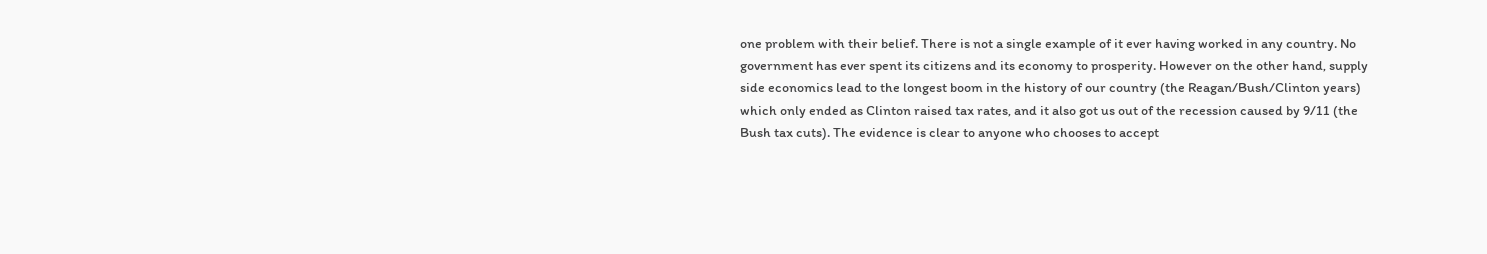one problem with their belief. There is not a single example of it ever having worked in any country. No government has ever spent its citizens and its economy to prosperity. However on the other hand, supply side economics lead to the longest boom in the history of our country (the Reagan/Bush/Clinton years) which only ended as Clinton raised tax rates, and it also got us out of the recession caused by 9/11 (the Bush tax cuts). The evidence is clear to anyone who chooses to accept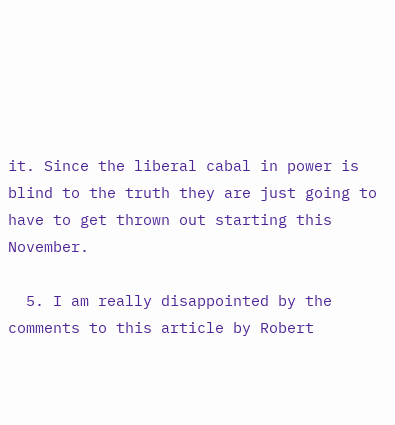it. Since the liberal cabal in power is blind to the truth they are just going to have to get thrown out starting this November.

  5. I am really disappointed by the comments to this article by Robert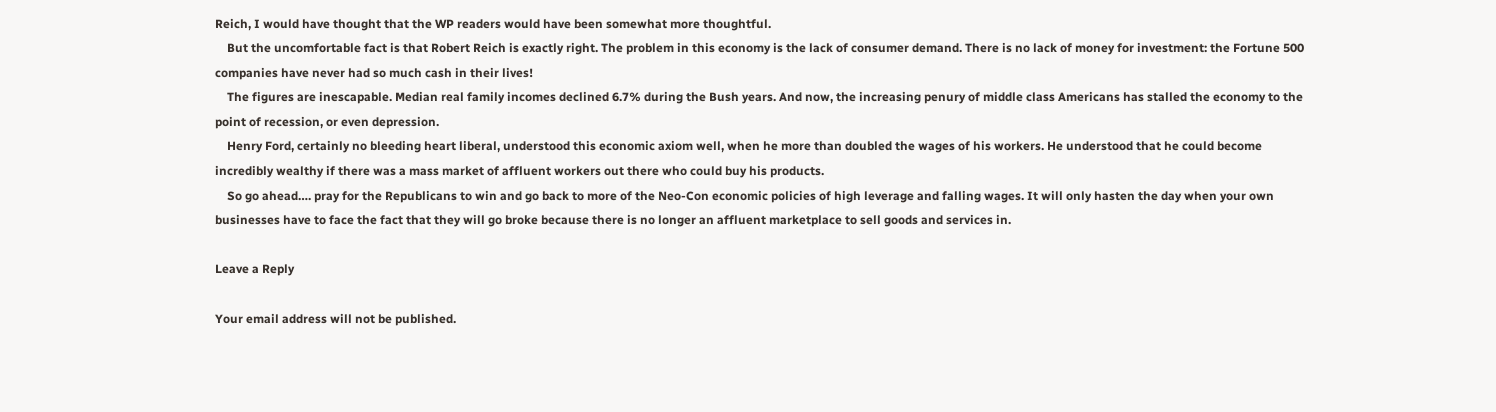Reich, I would have thought that the WP readers would have been somewhat more thoughtful.
    But the uncomfortable fact is that Robert Reich is exactly right. The problem in this economy is the lack of consumer demand. There is no lack of money for investment: the Fortune 500 companies have never had so much cash in their lives!
    The figures are inescapable. Median real family incomes declined 6.7% during the Bush years. And now, the increasing penury of middle class Americans has stalled the economy to the point of recession, or even depression.
    Henry Ford, certainly no bleeding heart liberal, understood this economic axiom well, when he more than doubled the wages of his workers. He understood that he could become incredibly wealthy if there was a mass market of affluent workers out there who could buy his products.
    So go ahead…. pray for the Republicans to win and go back to more of the Neo-Con economic policies of high leverage and falling wages. It will only hasten the day when your own businesses have to face the fact that they will go broke because there is no longer an affluent marketplace to sell goods and services in.

Leave a Reply

Your email address will not be published.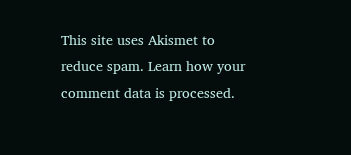This site uses Akismet to reduce spam. Learn how your comment data is processed.